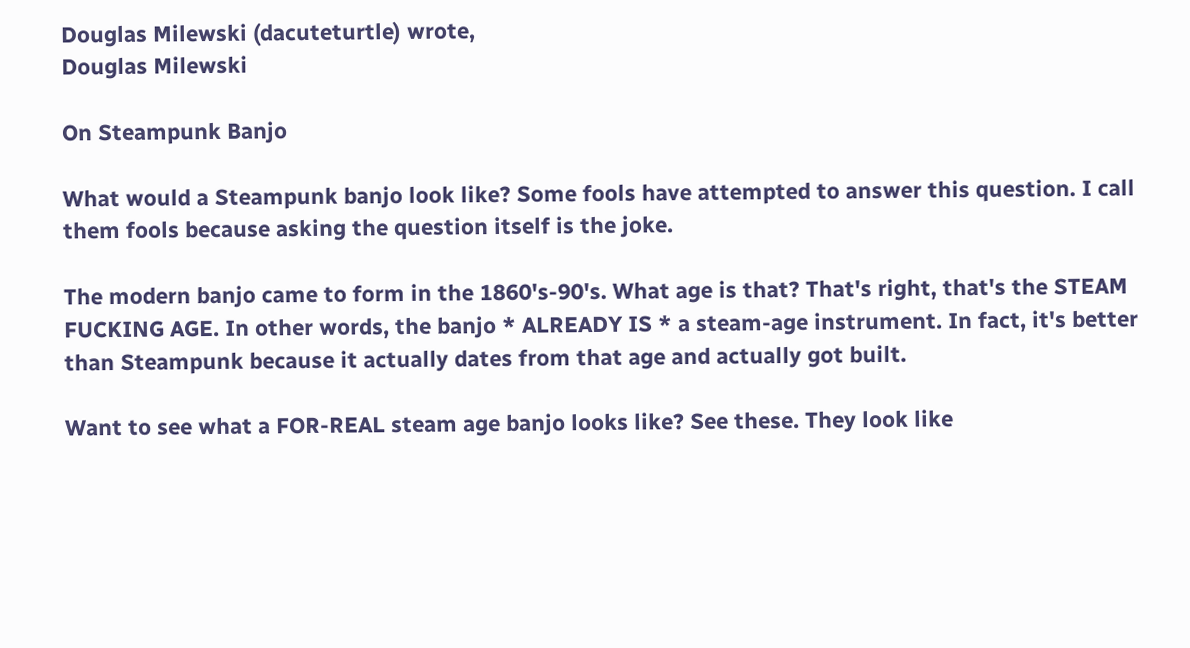Douglas Milewski (dacuteturtle) wrote,
Douglas Milewski

On Steampunk Banjo

What would a Steampunk banjo look like? Some fools have attempted to answer this question. I call them fools because asking the question itself is the joke.

The modern banjo came to form in the 1860's-90's. What age is that? That's right, that's the STEAM FUCKING AGE. In other words, the banjo * ALREADY IS * a steam-age instrument. In fact, it's better than Steampunk because it actually dates from that age and actually got built.

Want to see what a FOR-REAL steam age banjo looks like? See these. They look like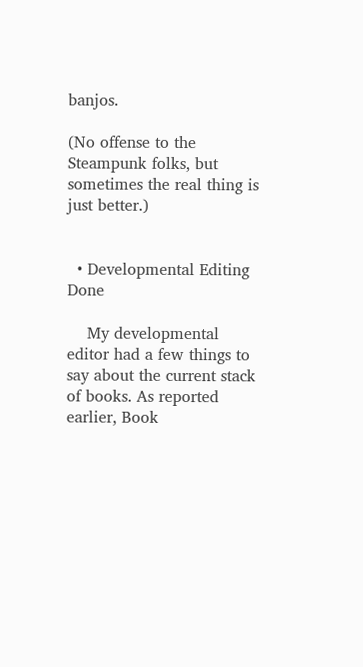banjos.

(No offense to the Steampunk folks, but sometimes the real thing is just better.)


  • Developmental Editing Done

    My developmental editor had a few things to say about the current stack of books. As reported earlier, Book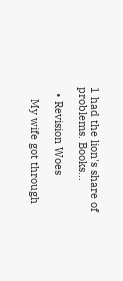1 had the lion's share of problems. Books…

  • Revision Woes

    My wife got through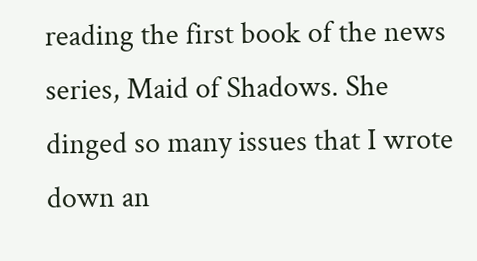reading the first book of the news series, Maid of Shadows. She dinged so many issues that I wrote down an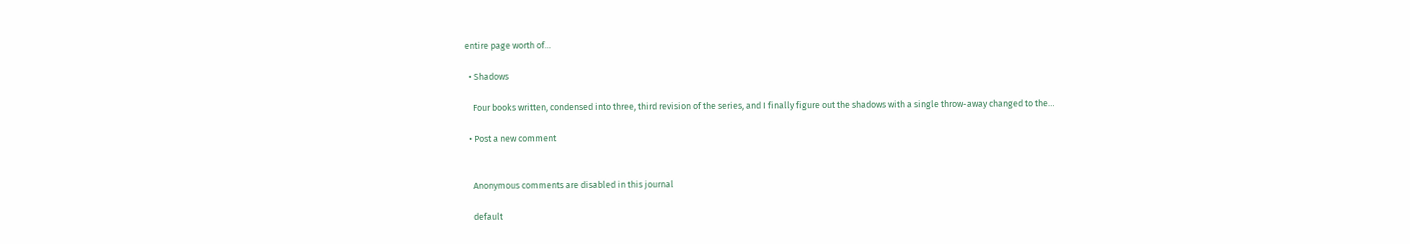entire page worth of…

  • Shadows

    Four books written, condensed into three, third revision of the series, and I finally figure out the shadows with a single throw-away changed to the…

  • Post a new comment


    Anonymous comments are disabled in this journal

    default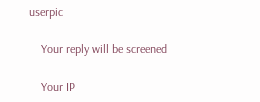userpic

    Your reply will be screened

    Your IP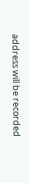address will be recorded